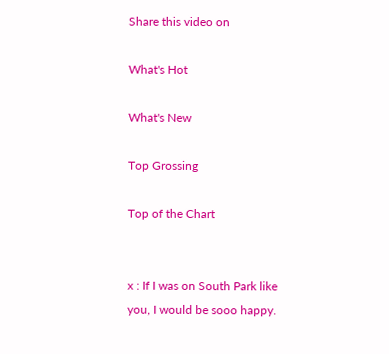Share this video on

What's Hot

What's New

Top Grossing

Top of the Chart


x : If I was on South Park like you, I would be sooo happy.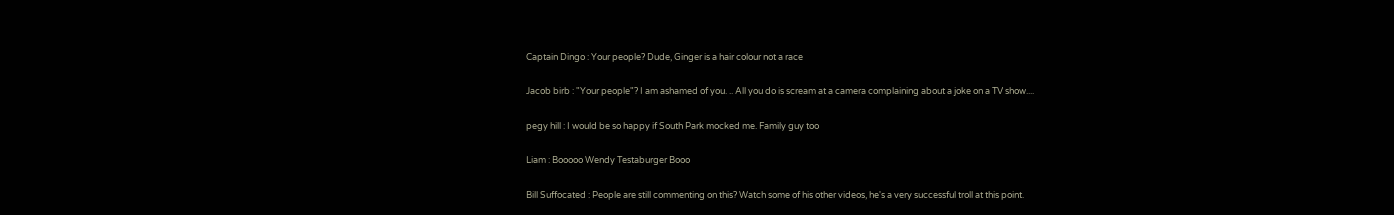Captain Dingo : Your people? Dude, Ginger is a hair colour not a race

Jacob birb : "Your people"? I am ashamed of you. .. All you do is scream at a camera complaining about a joke on a TV show....

pegy hill : I would be so happy if South Park mocked me. Family guy too

Liam : Booooo Wendy Testaburger Booo

Bill Suffocated : People are still commenting on this? Watch some of his other videos, he's a very successful troll at this point.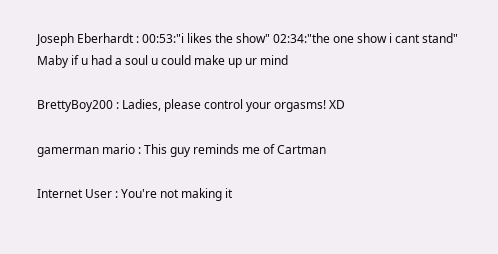Joseph Eberhardt : 00:53:"i likes the show" 02:34:"the one show i cant stand" Maby if u had a soul u could make up ur mind

BrettyBoy200 : Ladies, please control your orgasms! XD

gamerman mario : This guy reminds me of Cartman

Internet User : You're not making it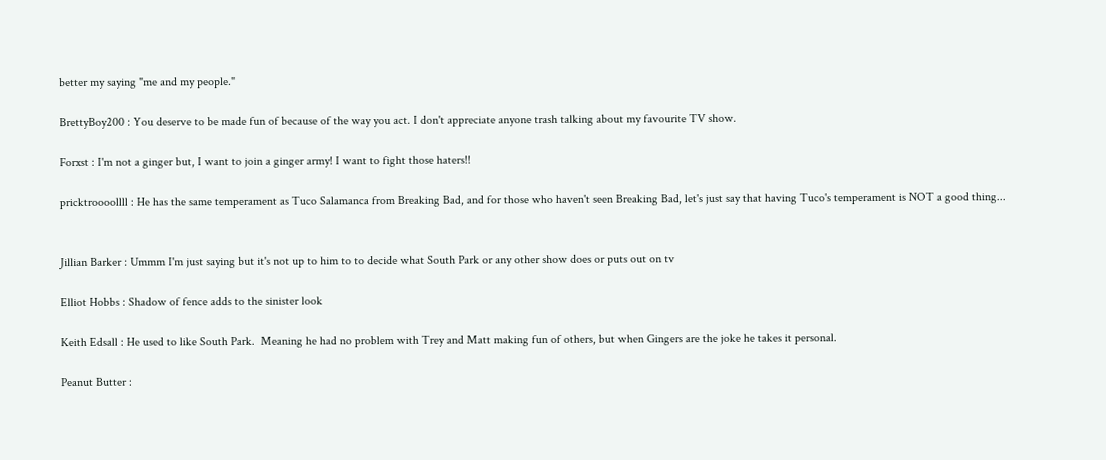better my saying "me and my people."

BrettyBoy200 : You deserve to be made fun of because of the way you act. I don't appreciate anyone trash talking about my favourite TV show.

Forxst : I'm not a ginger but, I want to join a ginger army! I want to fight those haters!!

pricktroooollll : He has the same temperament as Tuco Salamanca from Breaking Bad, and for those who haven't seen Breaking Bad, let's just say that having Tuco's temperament is NOT a good thing...


Jillian Barker : Ummm I'm just saying but it's not up to him to to decide what South Park or any other show does or puts out on tv

Elliot Hobbs : Shadow of fence adds to the sinister look

Keith Edsall : He used to like South Park.  Meaning he had no problem with Trey and Matt making fun of others, but when Gingers are the joke he takes it personal.

Peanut Butter :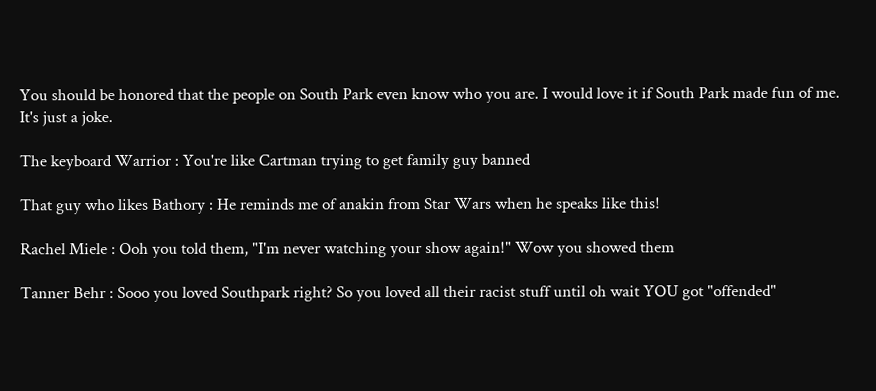You should be honored that the people on South Park even know who you are. I would love it if South Park made fun of me. It's just a joke.

The keyboard Warrior : You're like Cartman trying to get family guy banned

That guy who likes Bathory : He reminds me of anakin from Star Wars when he speaks like this!

Rachel Miele : Ooh you told them, "I'm never watching your show again!" Wow you showed them

Tanner Behr : Sooo you loved Southpark right? So you loved all their racist stuff until oh wait YOU got "offended"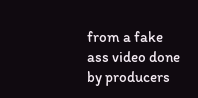from a fake ass video done by producers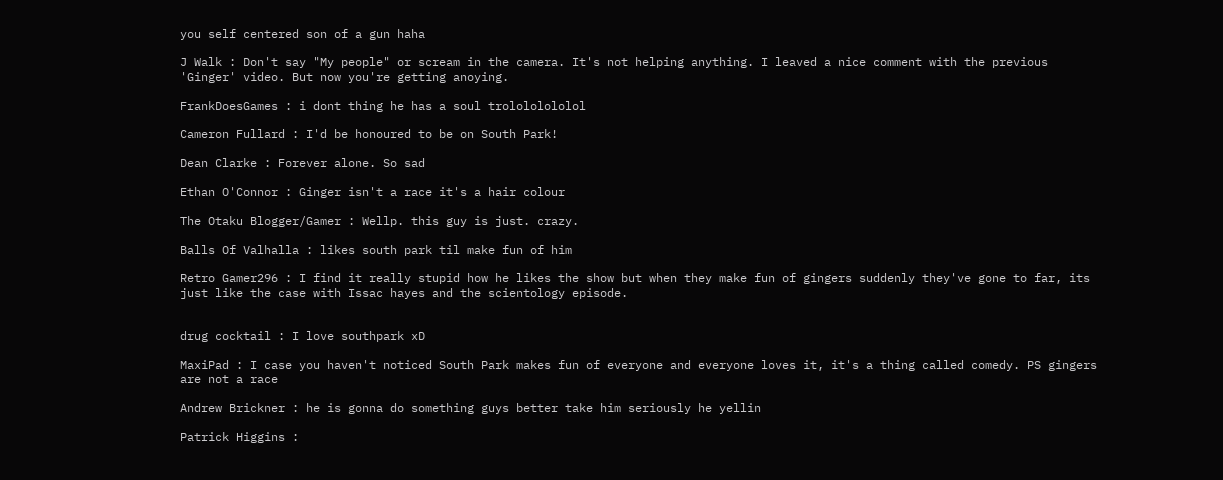you self centered son of a gun haha

J Walk : Don't say "My people" or scream in the camera. It's not helping anything. I leaved a nice comment with the previous 'Ginger' video. But now you're getting anoying.

FrankDoesGames : i dont thing he has a soul trolololololol

Cameron Fullard : I'd be honoured to be on South Park!

Dean Clarke : Forever alone. So sad

Ethan O'Connor : Ginger isn't a race it's a hair colour

The Otaku Blogger/Gamer : Wellp. this guy is just. crazy.

Balls Of Valhalla : likes south park til make fun of him

Retro Gamer296 : I find it really stupid how he likes the show but when they make fun of gingers suddenly they've gone to far, its just like the case with Issac hayes and the scientology episode.


drug cocktail : I love southpark xD

MaxiPad : I case you haven't noticed South Park makes fun of everyone and everyone loves it, it's a thing called comedy. PS gingers are not a race

Andrew Brickner : he is gonna do something guys better take him seriously he yellin

Patrick Higgins :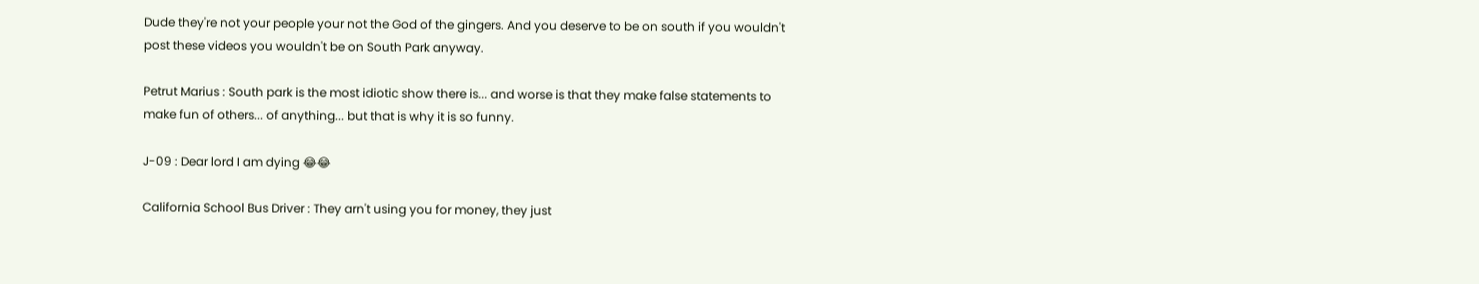Dude they're not your people your not the God of the gingers. And you deserve to be on south if you wouldn't post these videos you wouldn't be on South Park anyway.

Petrut Marius : South park is the most idiotic show there is... and worse is that they make false statements to make fun of others... of anything... but that is why it is so funny.

J-09 : Dear lord I am dying 😂😂

California School Bus Driver : They arn't using you for money, they just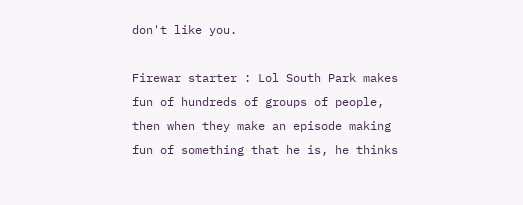don't like you.

Firewar starter : Lol South Park makes fun of hundreds of groups of people, then when they make an episode making fun of something that he is, he thinks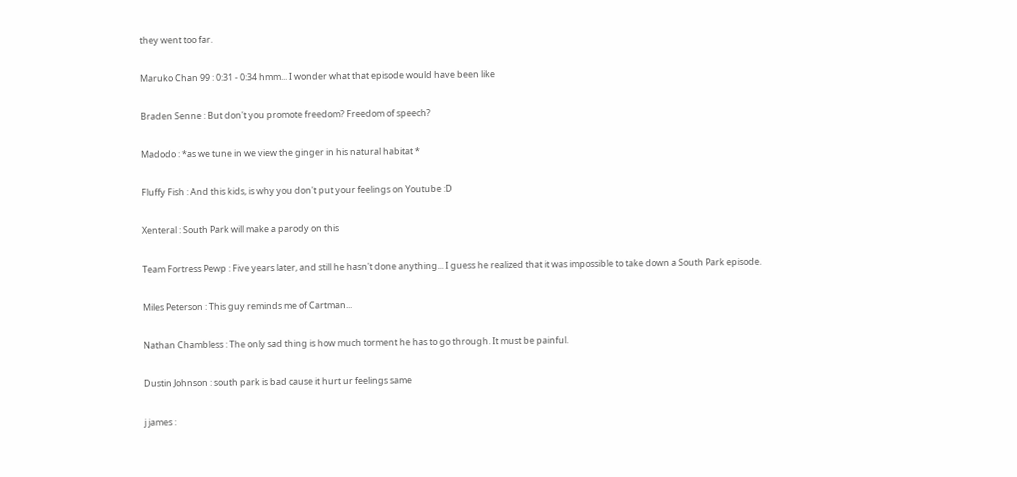they went too far.

Maruko Chan 99 : 0:31 - 0:34 hmm... I wonder what that episode would have been like

Braden Senne : But don't you promote freedom? Freedom of speech?

Madodo : *as we tune in we view the ginger in his natural habitat *

Fluffy Fish : And this kids, is why you don't put your feelings on Youtube :D

Xenteral : South Park will make a parody on this

Team Fortress Pewp : Five years later, and still he hasn't done anything... I guess he realized that it was impossible to take down a South Park episode.

Miles Peterson : This guy reminds me of Cartman...

Nathan Chambless : The only sad thing is how much torment he has to go through. It must be painful.

Dustin Johnson : south park is bad cause it hurt ur feelings same

j james :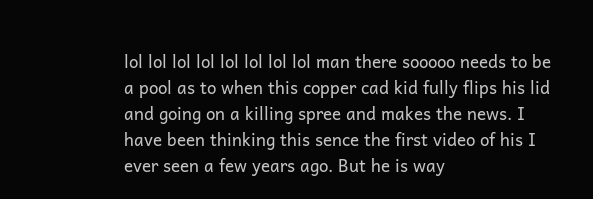lol lol lol lol lol lol lol lol man there sooooo needs to be a pool as to when this copper cad kid fully flips his lid and going on a killing spree and makes the news. I have been thinking this sence the first video of his I ever seen a few years ago. But he is way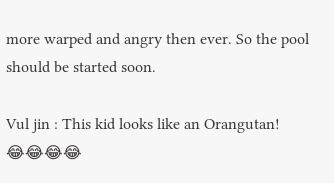more warped and angry then ever. So the pool should be started soon.

Vul jin : This kid looks like an Orangutan! 😂😂😂😂